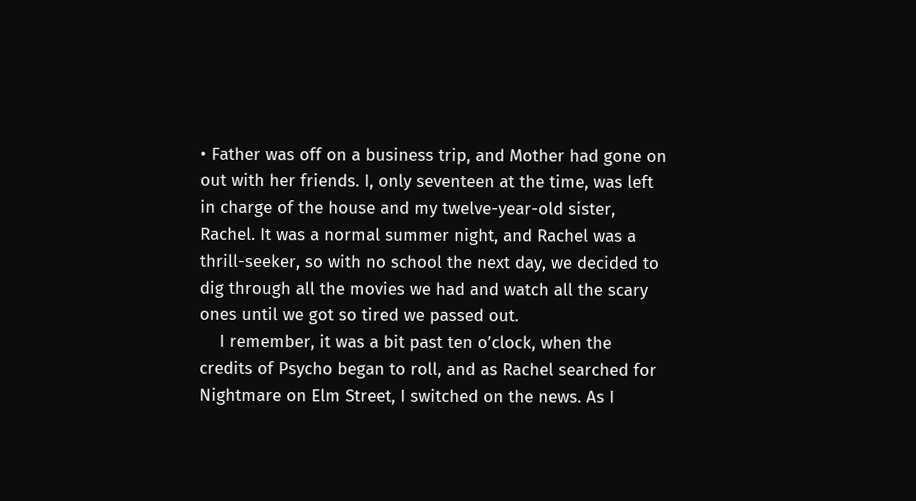• Father was off on a business trip, and Mother had gone on out with her friends. I, only seventeen at the time, was left in charge of the house and my twelve-year-old sister, Rachel. It was a normal summer night, and Rachel was a thrill-seeker, so with no school the next day, we decided to dig through all the movies we had and watch all the scary ones until we got so tired we passed out.
    I remember, it was a bit past ten o’clock, when the credits of Psycho began to roll, and as Rachel searched for Nightmare on Elm Street, I switched on the news. As I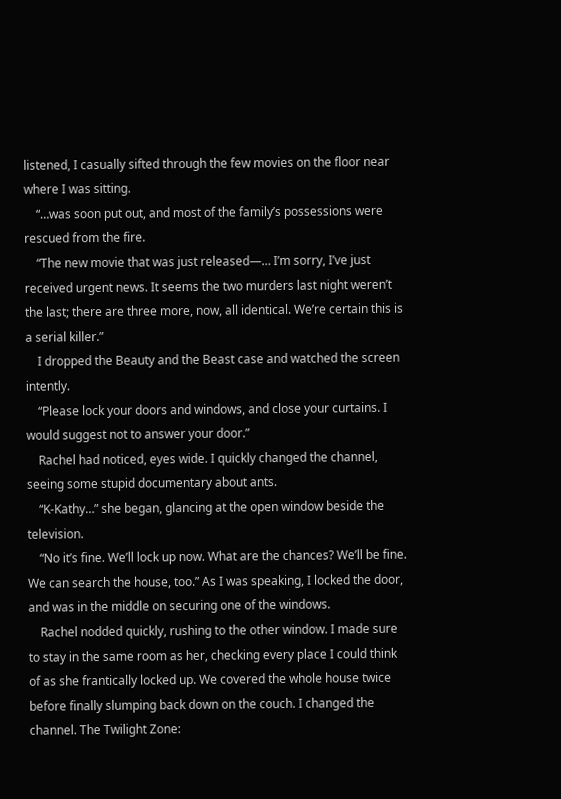listened, I casually sifted through the few movies on the floor near where I was sitting.
    “…was soon put out, and most of the family’s possessions were rescued from the fire.
    “The new movie that was just released—… I’m sorry, I’ve just received urgent news. It seems the two murders last night weren’t the last; there are three more, now, all identical. We’re certain this is a serial killer.”
    I dropped the Beauty and the Beast case and watched the screen intently.
    “Please lock your doors and windows, and close your curtains. I would suggest not to answer your door.”
    Rachel had noticed, eyes wide. I quickly changed the channel, seeing some stupid documentary about ants.
    “K-Kathy…” she began, glancing at the open window beside the television.
    “No it’s fine. We’ll lock up now. What are the chances? We’ll be fine. We can search the house, too.” As I was speaking, I locked the door, and was in the middle on securing one of the windows.
    Rachel nodded quickly, rushing to the other window. I made sure to stay in the same room as her, checking every place I could think of as she frantically locked up. We covered the whole house twice before finally slumping back down on the couch. I changed the channel. The Twilight Zone: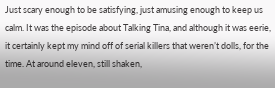Just scary enough to be satisfying, just amusing enough to keep us calm. It was the episode about Talking Tina, and although it was eerie, it certainly kept my mind off of serial killers that weren’t dolls, for the time. At around eleven, still shaken,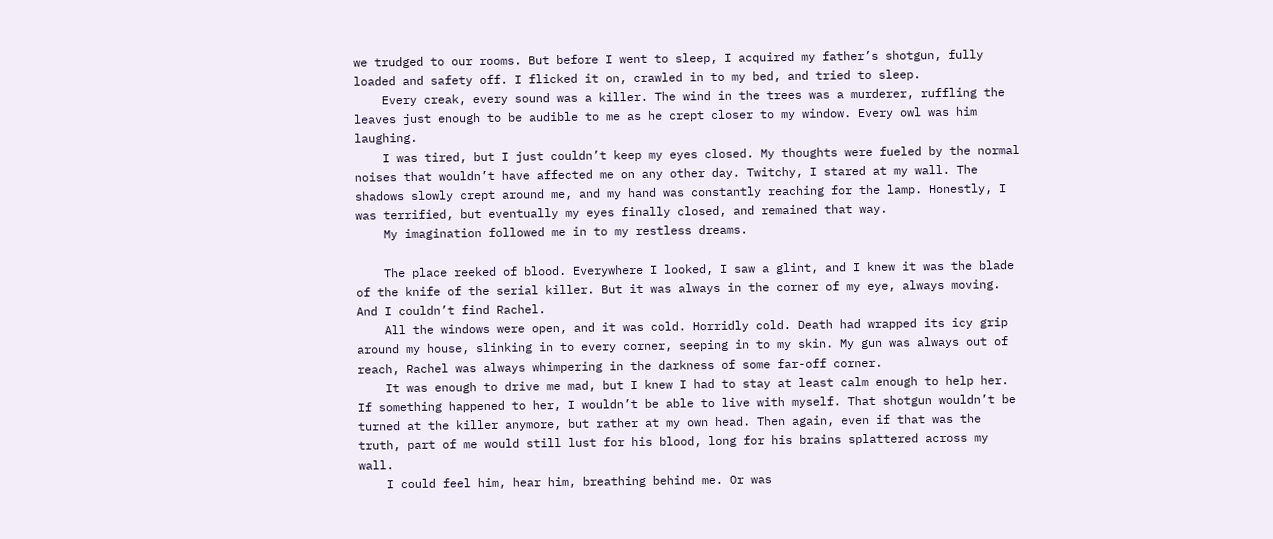we trudged to our rooms. But before I went to sleep, I acquired my father’s shotgun, fully loaded and safety off. I flicked it on, crawled in to my bed, and tried to sleep.
    Every creak, every sound was a killer. The wind in the trees was a murderer, ruffling the leaves just enough to be audible to me as he crept closer to my window. Every owl was him laughing.
    I was tired, but I just couldn’t keep my eyes closed. My thoughts were fueled by the normal noises that wouldn’t have affected me on any other day. Twitchy, I stared at my wall. The shadows slowly crept around me, and my hand was constantly reaching for the lamp. Honestly, I was terrified, but eventually my eyes finally closed, and remained that way.
    My imagination followed me in to my restless dreams.

    The place reeked of blood. Everywhere I looked, I saw a glint, and I knew it was the blade of the knife of the serial killer. But it was always in the corner of my eye, always moving. And I couldn’t find Rachel.
    All the windows were open, and it was cold. Horridly cold. Death had wrapped its icy grip around my house, slinking in to every corner, seeping in to my skin. My gun was always out of reach, Rachel was always whimpering in the darkness of some far-off corner.
    It was enough to drive me mad, but I knew I had to stay at least calm enough to help her. If something happened to her, I wouldn’t be able to live with myself. That shotgun wouldn’t be turned at the killer anymore, but rather at my own head. Then again, even if that was the truth, part of me would still lust for his blood, long for his brains splattered across my wall.
    I could feel him, hear him, breathing behind me. Or was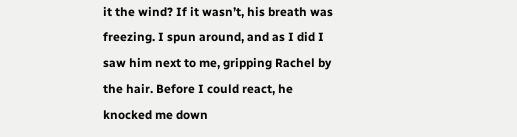it the wind? If it wasn’t, his breath was freezing. I spun around, and as I did I saw him next to me, gripping Rachel by the hair. Before I could react, he knocked me down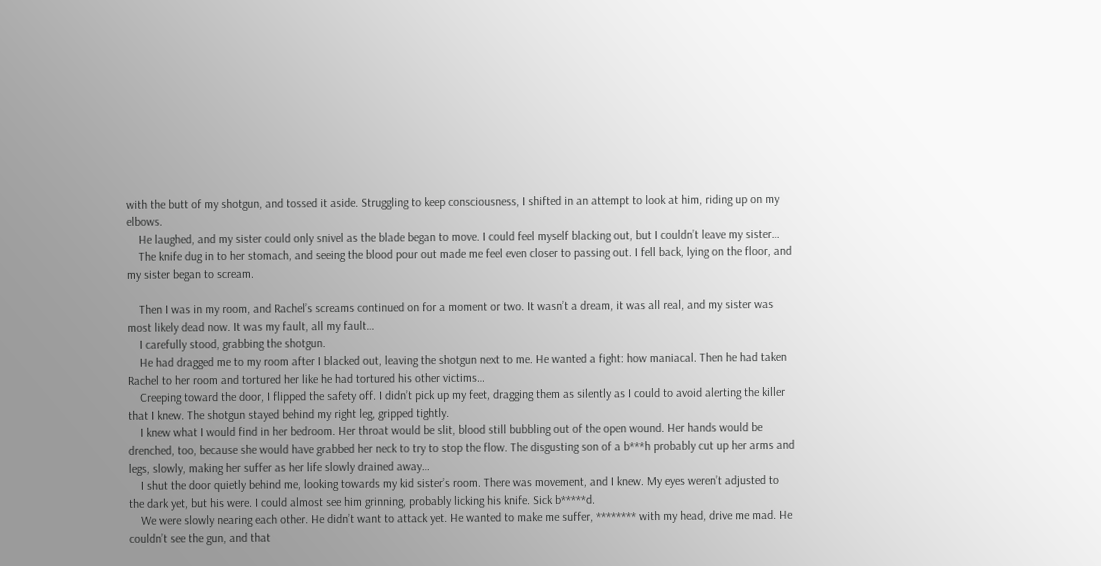with the butt of my shotgun, and tossed it aside. Struggling to keep consciousness, I shifted in an attempt to look at him, riding up on my elbows.
    He laughed, and my sister could only snivel as the blade began to move. I could feel myself blacking out, but I couldn’t leave my sister…
    The knife dug in to her stomach, and seeing the blood pour out made me feel even closer to passing out. I fell back, lying on the floor, and my sister began to scream.

    Then I was in my room, and Rachel’s screams continued on for a moment or two. It wasn’t a dream, it was all real, and my sister was most likely dead now. It was my fault, all my fault…
    I carefully stood, grabbing the shotgun.
    He had dragged me to my room after I blacked out, leaving the shotgun next to me. He wanted a fight: how maniacal. Then he had taken Rachel to her room and tortured her like he had tortured his other victims…
    Creeping toward the door, I flipped the safety off. I didn’t pick up my feet, dragging them as silently as I could to avoid alerting the killer that I knew. The shotgun stayed behind my right leg, gripped tightly.
    I knew what I would find in her bedroom. Her throat would be slit, blood still bubbling out of the open wound. Her hands would be drenched, too, because she would have grabbed her neck to try to stop the flow. The disgusting son of a b***h probably cut up her arms and legs, slowly, making her suffer as her life slowly drained away…
    I shut the door quietly behind me, looking towards my kid sister’s room. There was movement, and I knew. My eyes weren’t adjusted to the dark yet, but his were. I could almost see him grinning, probably licking his knife. Sick b*****d.
    We were slowly nearing each other. He didn’t want to attack yet. He wanted to make me suffer, ******** with my head, drive me mad. He couldn’t see the gun, and that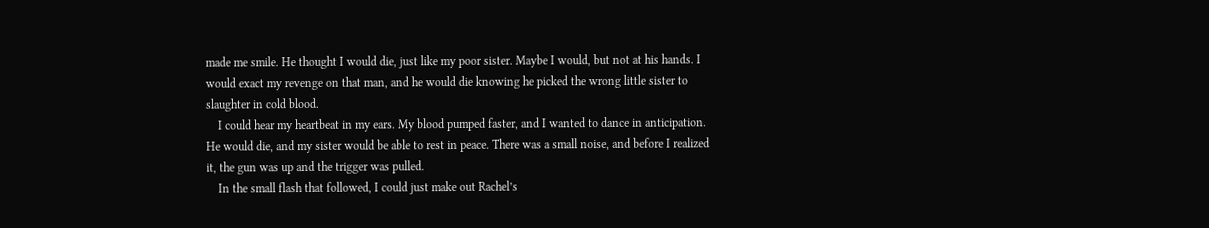made me smile. He thought I would die, just like my poor sister. Maybe I would, but not at his hands. I would exact my revenge on that man, and he would die knowing he picked the wrong little sister to slaughter in cold blood.
    I could hear my heartbeat in my ears. My blood pumped faster, and I wanted to dance in anticipation. He would die, and my sister would be able to rest in peace. There was a small noise, and before I realized it, the gun was up and the trigger was pulled.
    In the small flash that followed, I could just make out Rachel’s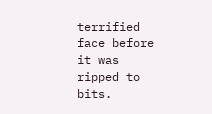terrified face before it was ripped to bits.